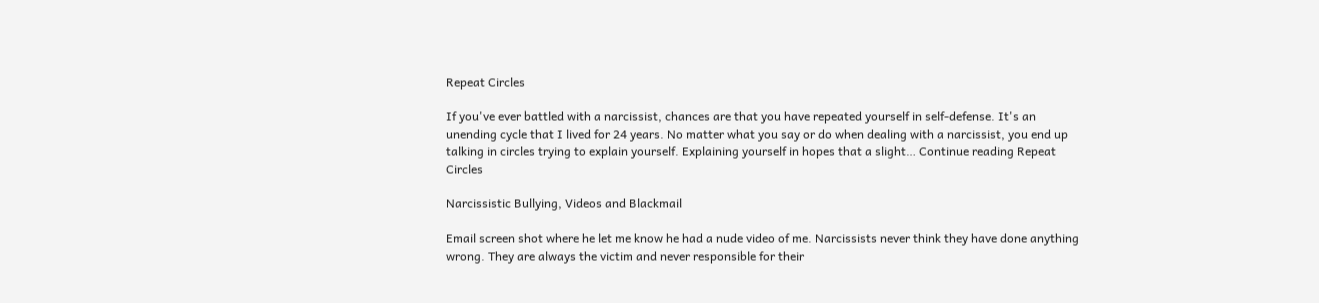Repeat Circles

If you've ever battled with a narcissist, chances are that you have repeated yourself in self-defense. It's an unending cycle that I lived for 24 years. No matter what you say or do when dealing with a narcissist, you end up talking in circles trying to explain yourself. Explaining yourself in hopes that a slight… Continue reading Repeat Circles

Narcissistic Bullying, Videos and Blackmail

Email screen shot where he let me know he had a nude video of me. Narcissists never think they have done anything wrong. They are always the victim and never responsible for their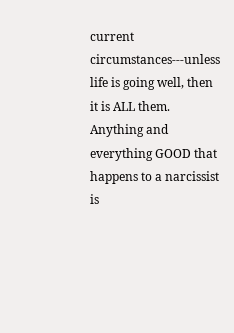current circumstances---unless life is going well, then it is ALL them. Anything and everything GOOD that happens to a narcissist is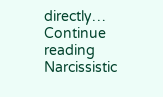directly… Continue reading Narcissistic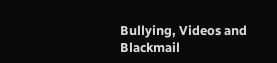Bullying, Videos and Blackmail